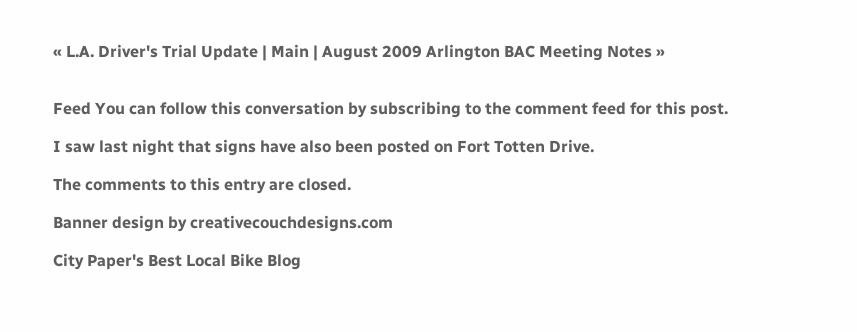« L.A. Driver's Trial Update | Main | August 2009 Arlington BAC Meeting Notes »


Feed You can follow this conversation by subscribing to the comment feed for this post.

I saw last night that signs have also been posted on Fort Totten Drive.

The comments to this entry are closed.

Banner design by creativecouchdesigns.com

City Paper's Best Local Bike Blog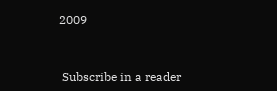2009


 Subscribe in a reader